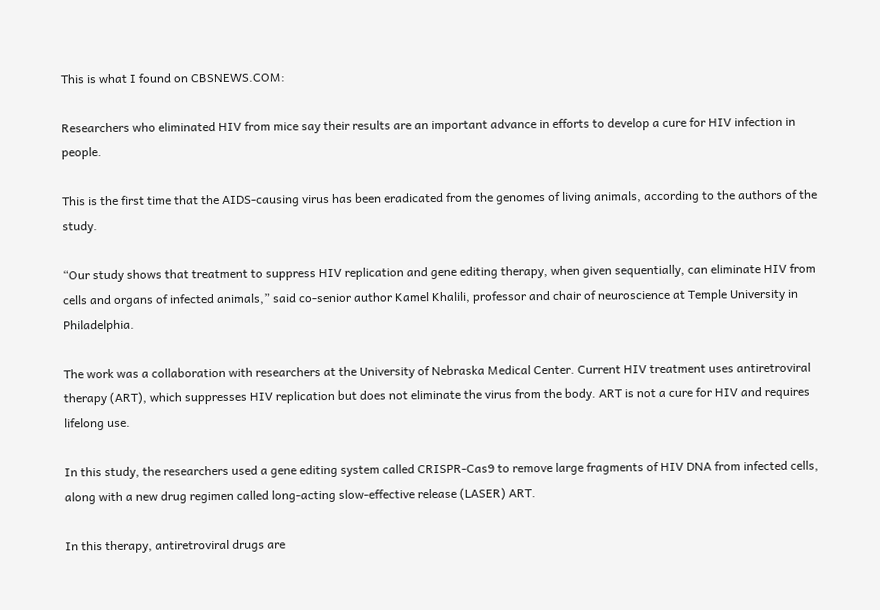This is what I found on CBSNEWS.COM:

Researchers who eliminated HIV from mice say their results are an important advance in efforts to develop a cure for HIV infection in people.

This is the first time that the AIDS-causing virus has been eradicated from the genomes of living animals, according to the authors of the study.

“Our study shows that treatment to suppress HIV replication and gene editing therapy, when given sequentially, can eliminate HIV from cells and organs of infected animals,” said co-senior author Kamel Khalili, professor and chair of neuroscience at Temple University in Philadelphia.

The work was a collaboration with researchers at the University of Nebraska Medical Center. Current HIV treatment uses antiretroviral therapy (ART), which suppresses HIV replication but does not eliminate the virus from the body. ART is not a cure for HIV and requires lifelong use.

In this study, the researchers used a gene editing system called CRISPR-Cas9 to remove large fragments of HIV DNA from infected cells, along with a new drug regimen called long-acting slow-effective release (LASER) ART.

In this therapy, antiretroviral drugs are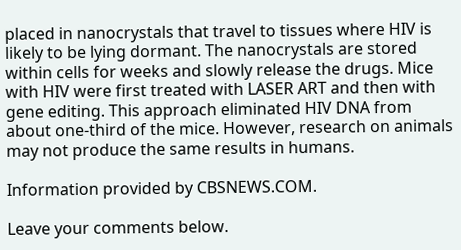placed in nanocrystals that travel to tissues where HIV is likely to be lying dormant. The nanocrystals are stored within cells for weeks and slowly release the drugs. Mice with HIV were first treated with LASER ART and then with gene editing. This approach eliminated HIV DNA from about one-third of the mice. However, research on animals may not produce the same results in humans.

Information provided by CBSNEWS.COM.

Leave your comments below.